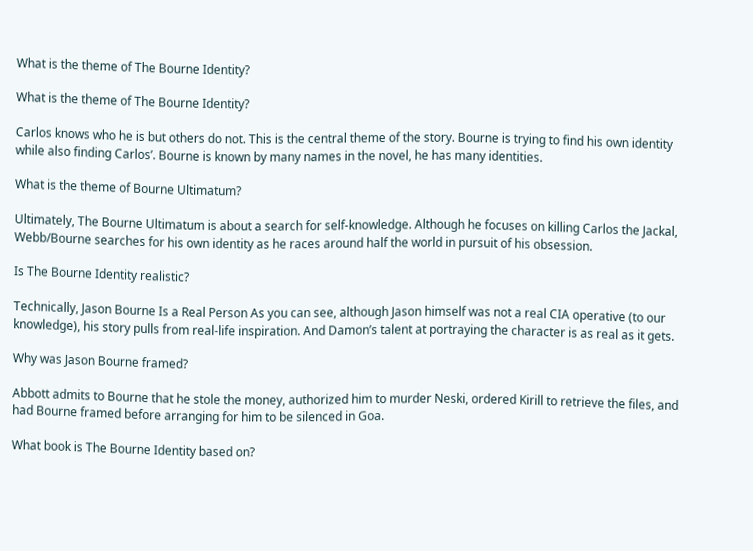What is the theme of The Bourne Identity?

What is the theme of The Bourne Identity?

Carlos knows who he is but others do not. This is the central theme of the story. Bourne is trying to find his own identity while also finding Carlos’. Bourne is known by many names in the novel, he has many identities.

What is the theme of Bourne Ultimatum?

Ultimately, The Bourne Ultimatum is about a search for self-knowledge. Although he focuses on killing Carlos the Jackal, Webb/Bourne searches for his own identity as he races around half the world in pursuit of his obsession.

Is The Bourne Identity realistic?

Technically, Jason Bourne Is a Real Person As you can see, although Jason himself was not a real CIA operative (to our knowledge), his story pulls from real-life inspiration. And Damon’s talent at portraying the character is as real as it gets.

Why was Jason Bourne framed?

Abbott admits to Bourne that he stole the money, authorized him to murder Neski, ordered Kirill to retrieve the files, and had Bourne framed before arranging for him to be silenced in Goa.

What book is The Bourne Identity based on?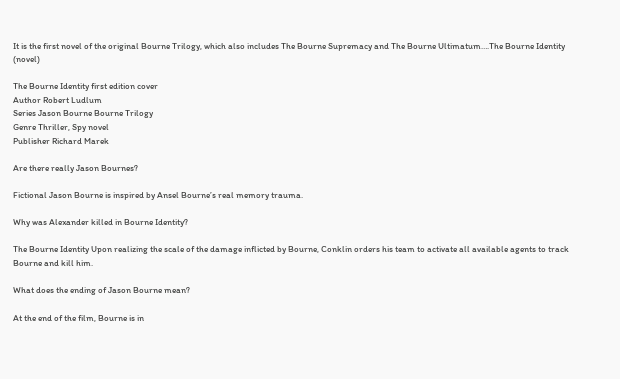It is the first novel of the original Bourne Trilogy, which also includes The Bourne Supremacy and The Bourne Ultimatum….The Bourne Identity (novel)

The Bourne Identity first edition cover
Author Robert Ludlum
Series Jason Bourne Bourne Trilogy
Genre Thriller, Spy novel
Publisher Richard Marek

Are there really Jason Bournes?

Fictional Jason Bourne is inspired by Ansel Bourne’s real memory trauma.

Why was Alexander killed in Bourne Identity?

The Bourne Identity Upon realizing the scale of the damage inflicted by Bourne, Conklin orders his team to activate all available agents to track Bourne and kill him.

What does the ending of Jason Bourne mean?

At the end of the film, Bourne is in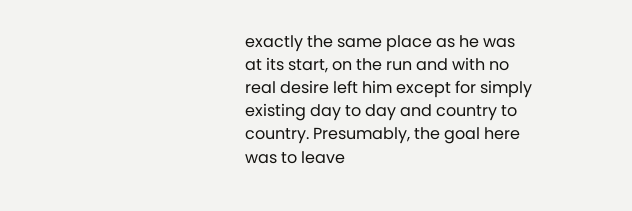exactly the same place as he was at its start, on the run and with no real desire left him except for simply existing day to day and country to country. Presumably, the goal here was to leave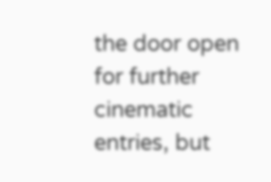the door open for further cinematic entries, but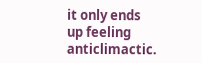it only ends up feeling anticlimactic.